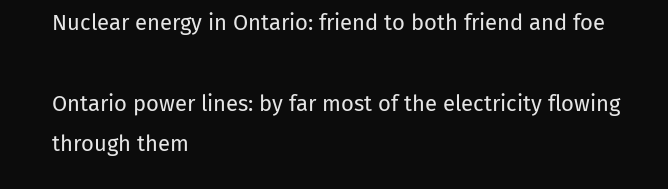Nuclear energy in Ontario: friend to both friend and foe

Ontario power lines: by far most of the electricity flowing through them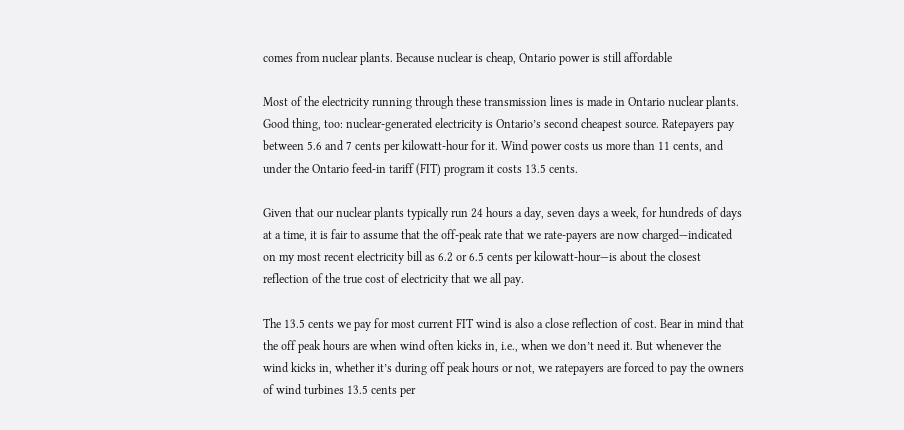comes from nuclear plants. Because nuclear is cheap, Ontario power is still affordable

Most of the electricity running through these transmission lines is made in Ontario nuclear plants. Good thing, too: nuclear-generated electricity is Ontario’s second cheapest source. Ratepayers pay between 5.6 and 7 cents per kilowatt-hour for it. Wind power costs us more than 11 cents, and under the Ontario feed-in tariff (FIT) program it costs 13.5 cents.

Given that our nuclear plants typically run 24 hours a day, seven days a week, for hundreds of days at a time, it is fair to assume that the off-peak rate that we rate-payers are now charged—indicated on my most recent electricity bill as 6.2 or 6.5 cents per kilowatt-hour—is about the closest reflection of the true cost of electricity that we all pay.

The 13.5 cents we pay for most current FIT wind is also a close reflection of cost. Bear in mind that the off peak hours are when wind often kicks in, i.e., when we don’t need it. But whenever the wind kicks in, whether it’s during off peak hours or not, we ratepayers are forced to pay the owners of wind turbines 13.5 cents per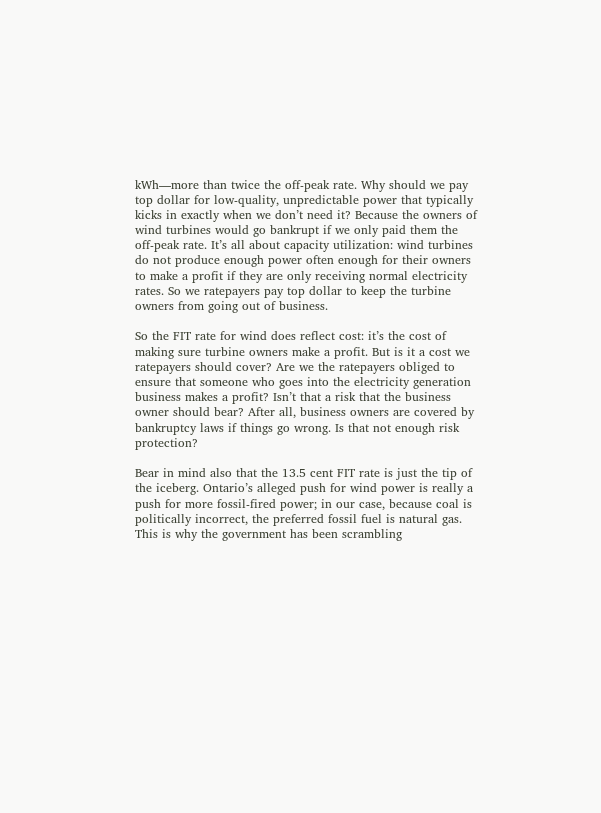kWh—more than twice the off-peak rate. Why should we pay top dollar for low-quality, unpredictable power that typically kicks in exactly when we don’t need it? Because the owners of wind turbines would go bankrupt if we only paid them the off-peak rate. It’s all about capacity utilization: wind turbines do not produce enough power often enough for their owners to make a profit if they are only receiving normal electricity rates. So we ratepayers pay top dollar to keep the turbine owners from going out of business.

So the FIT rate for wind does reflect cost: it’s the cost of making sure turbine owners make a profit. But is it a cost we ratepayers should cover? Are we the ratepayers obliged to ensure that someone who goes into the electricity generation business makes a profit? Isn’t that a risk that the business owner should bear? After all, business owners are covered by bankruptcy laws if things go wrong. Is that not enough risk protection?

Bear in mind also that the 13.5 cent FIT rate is just the tip of the iceberg. Ontario’s alleged push for wind power is really a push for more fossil-fired power; in our case, because coal is politically incorrect, the preferred fossil fuel is natural gas. This is why the government has been scrambling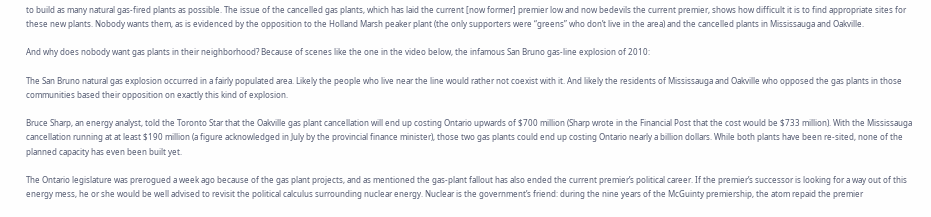to build as many natural gas-fired plants as possible. The issue of the cancelled gas plants, which has laid the current [now former] premier low and now bedevils the current premier, shows how difficult it is to find appropriate sites for these new plants. Nobody wants them, as is evidenced by the opposition to the Holland Marsh peaker plant (the only supporters were “greens” who don’t live in the area) and the cancelled plants in Mississauga and Oakville.

And why does nobody want gas plants in their neighborhood? Because of scenes like the one in the video below, the infamous San Bruno gas-line explosion of 2010:

The San Bruno natural gas explosion occurred in a fairly populated area. Likely the people who live near the line would rather not coexist with it. And likely the residents of Mississauga and Oakville who opposed the gas plants in those communities based their opposition on exactly this kind of explosion.

Bruce Sharp, an energy analyst, told the Toronto Star that the Oakville gas plant cancellation will end up costing Ontario upwards of $700 million (Sharp wrote in the Financial Post that the cost would be $733 million). With the Mississauga cancellation running at at least $190 million (a figure acknowledged in July by the provincial finance minister), those two gas plants could end up costing Ontario nearly a billion dollars. While both plants have been re-sited, none of the planned capacity has even been built yet.

The Ontario legislature was prerogued a week ago because of the gas plant projects, and as mentioned the gas-plant fallout has also ended the current premier’s political career. If the premier’s successor is looking for a way out of this energy mess, he or she would be well advised to revisit the political calculus surrounding nuclear energy. Nuclear is the government’s friend: during the nine years of the McGuinty premiership, the atom repaid the premier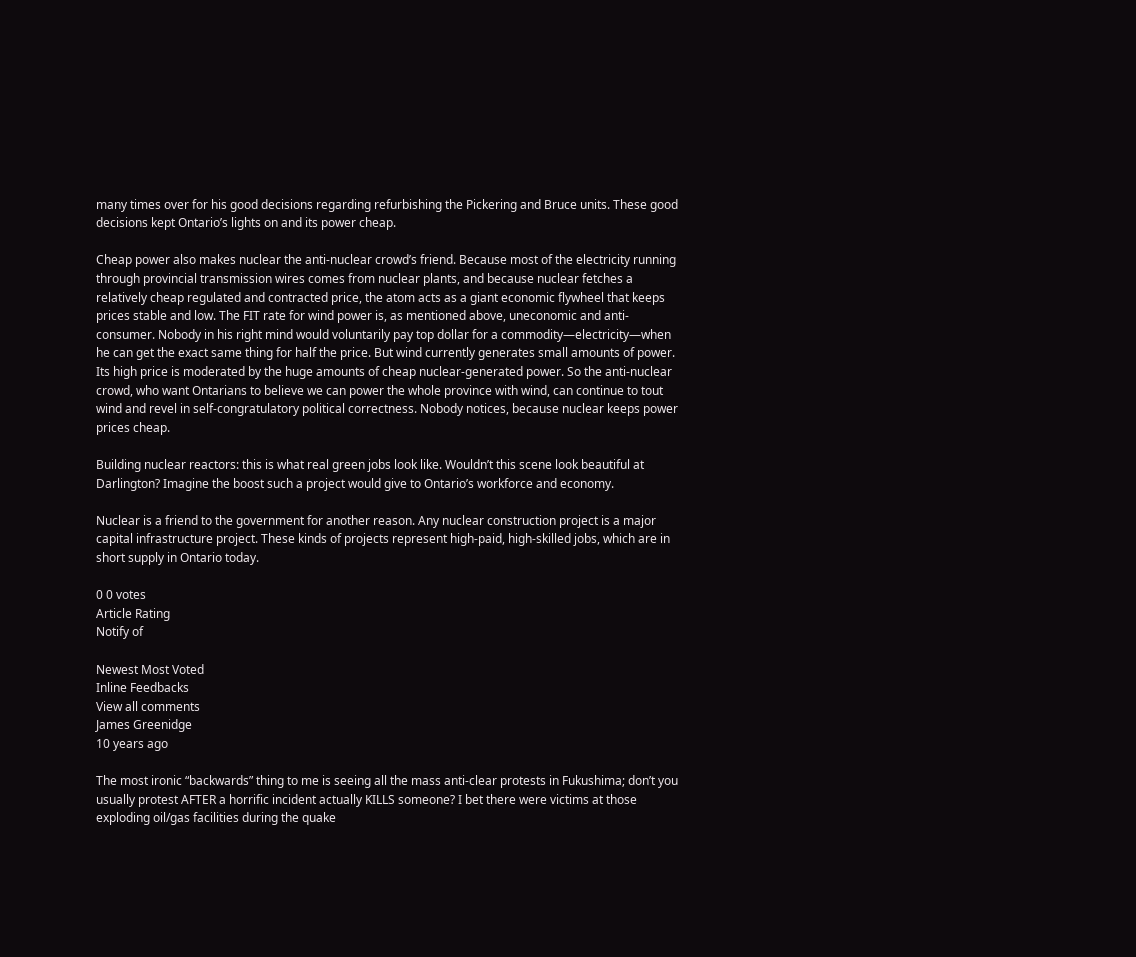many times over for his good decisions regarding refurbishing the Pickering and Bruce units. These good decisions kept Ontario’s lights on and its power cheap.

Cheap power also makes nuclear the anti-nuclear crowd’s friend. Because most of the electricity running through provincial transmission wires comes from nuclear plants, and because nuclear fetches a relatively cheap regulated and contracted price, the atom acts as a giant economic flywheel that keeps prices stable and low. The FIT rate for wind power is, as mentioned above, uneconomic and anti-consumer. Nobody in his right mind would voluntarily pay top dollar for a commodity—electricity—when he can get the exact same thing for half the price. But wind currently generates small amounts of power. Its high price is moderated by the huge amounts of cheap nuclear-generated power. So the anti-nuclear crowd, who want Ontarians to believe we can power the whole province with wind, can continue to tout wind and revel in self-congratulatory political correctness. Nobody notices, because nuclear keeps power prices cheap.

Building nuclear reactors: this is what real green jobs look like. Wouldn’t this scene look beautiful at Darlington? Imagine the boost such a project would give to Ontario’s workforce and economy.

Nuclear is a friend to the government for another reason. Any nuclear construction project is a major capital infrastructure project. These kinds of projects represent high-paid, high-skilled jobs, which are in short supply in Ontario today.

0 0 votes
Article Rating
Notify of

Newest Most Voted
Inline Feedbacks
View all comments
James Greenidge
10 years ago

The most ironic “backwards” thing to me is seeing all the mass anti-clear protests in Fukushima; don’t you usually protest AFTER a horrific incident actually KILLS someone? I bet there were victims at those exploding oil/gas facilities during the quake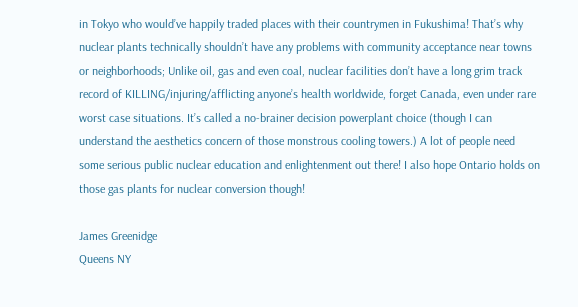in Tokyo who would’ve happily traded places with their countrymen in Fukushima! That’s why nuclear plants technically shouldn’t have any problems with community acceptance near towns or neighborhoods; Unlike oil, gas and even coal, nuclear facilities don’t have a long grim track record of KILLING/injuring/afflicting anyone’s health worldwide, forget Canada, even under rare worst case situations. It’s called a no-brainer decision powerplant choice (though I can understand the aesthetics concern of those monstrous cooling towers.) A lot of people need some serious public nuclear education and enlightenment out there! I also hope Ontario holds on those gas plants for nuclear conversion though!

James Greenidge
Queens NY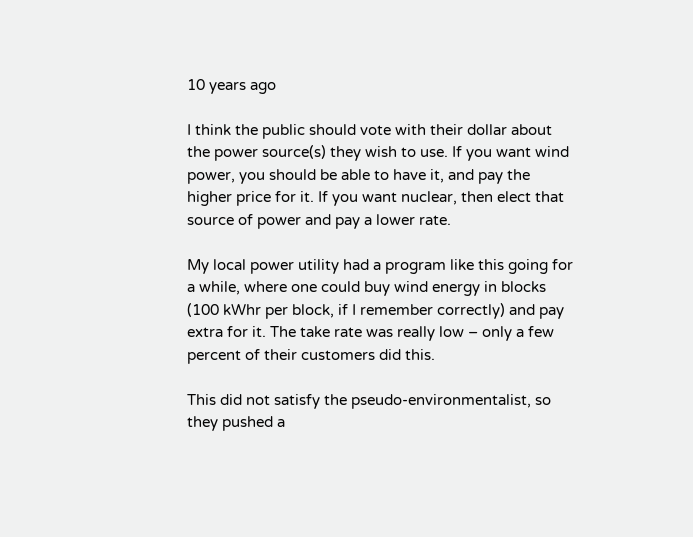10 years ago

I think the public should vote with their dollar about the power source(s) they wish to use. If you want wind power, you should be able to have it, and pay the higher price for it. If you want nuclear, then elect that source of power and pay a lower rate.

My local power utility had a program like this going for a while, where one could buy wind energy in blocks (100 kWhr per block, if I remember correctly) and pay extra for it. The take rate was really low – only a few percent of their customers did this.

This did not satisfy the pseudo-environmentalist, so they pushed a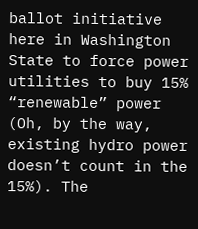ballot initiative here in Washington State to force power utilities to buy 15% “renewable” power (Oh, by the way, existing hydro power doesn’t count in the 15%). The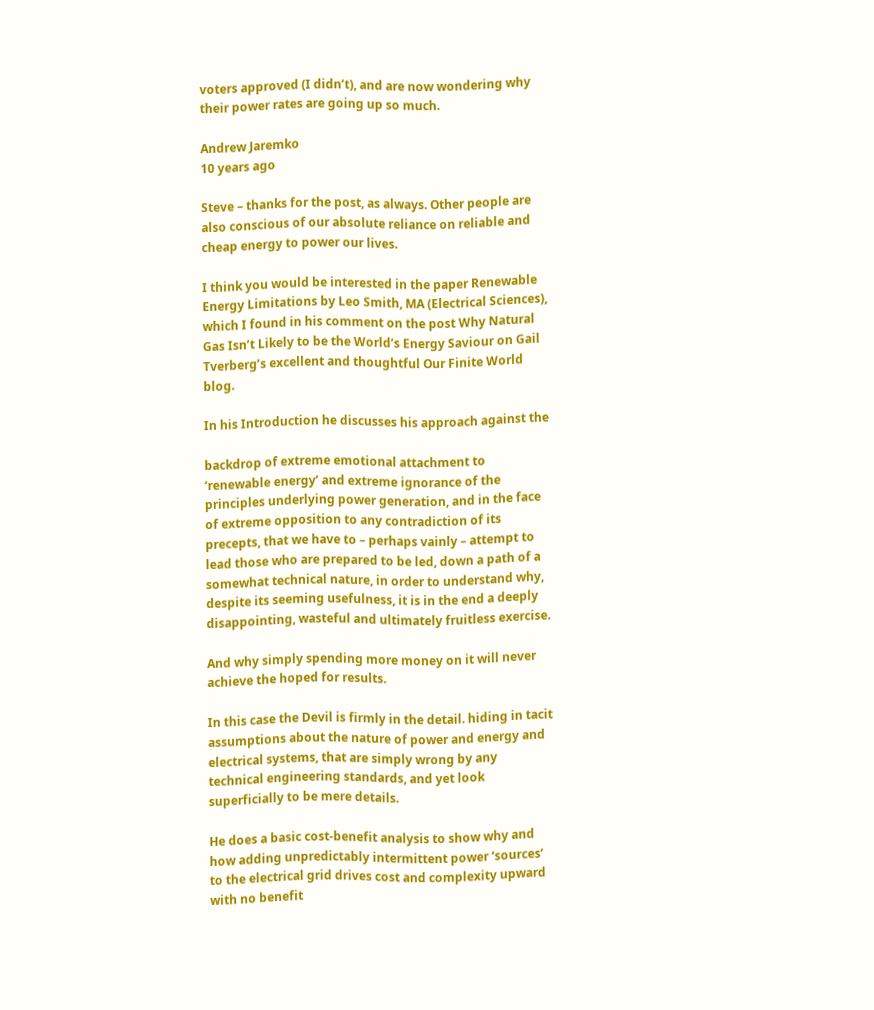voters approved (I didn’t), and are now wondering why their power rates are going up so much.

Andrew Jaremko
10 years ago

Steve – thanks for the post, as always. Other people are also conscious of our absolute reliance on reliable and cheap energy to power our lives.

I think you would be interested in the paper Renewable Energy Limitations by Leo Smith, MA (Electrical Sciences), which I found in his comment on the post Why Natural Gas Isn’t Likely to be the World’s Energy Saviour on Gail Tverberg’s excellent and thoughtful Our Finite World blog.

In his Introduction he discusses his approach against the

backdrop of extreme emotional attachment to ‘renewable energy’ and extreme ignorance of the principles underlying power generation, and in the face of extreme opposition to any contradiction of its precepts, that we have to – perhaps vainly – attempt to lead those who are prepared to be led, down a path of a somewhat technical nature, in order to understand why, despite its seeming usefulness, it is in the end a deeply disappointing, wasteful and ultimately fruitless exercise.

And why simply spending more money on it will never achieve the hoped for results.

In this case the Devil is firmly in the detail. hiding in tacit assumptions about the nature of power and energy and electrical systems, that are simply wrong by any technical engineering standards, and yet look superficially to be mere details.

He does a basic cost-benefit analysis to show why and how adding unpredictably intermittent power ‘sources’ to the electrical grid drives cost and complexity upward with no benefit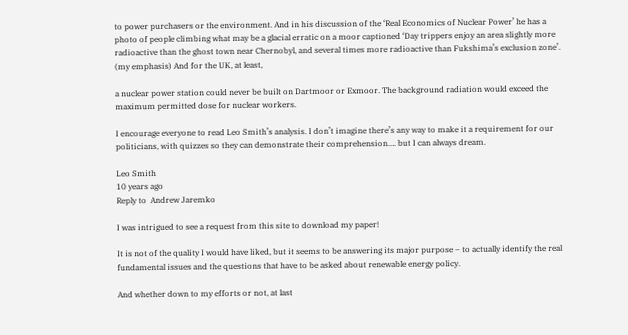to power purchasers or the environment. And in his discussion of the ‘Real Economics of Nuclear Power’ he has a photo of people climbing what may be a glacial erratic on a moor captioned ‘Day trippers enjoy an area slightly more radioactive than the ghost town near Chernobyl, and several times more radioactive than Fukshima’s exclusion zone’. (my emphasis) And for the UK, at least,

a nuclear power station could never be built on Dartmoor or Exmoor. The background radiation would exceed the maximum permitted dose for nuclear workers.

I encourage everyone to read Leo Smith’s analysis. I don’t imagine there’s any way to make it a requirement for our politicians, with quizzes so they can demonstrate their comprehension…. but I can always dream.

Leo Smith
10 years ago
Reply to  Andrew Jaremko

I was intrigued to see a request from this site to download my paper!

It is not of the quality I would have liked, but it seems to be answering its major purpose – to actually identify the real fundamental issues and the questions that have to be asked about renewable energy policy.

And whether down to my efforts or not, at last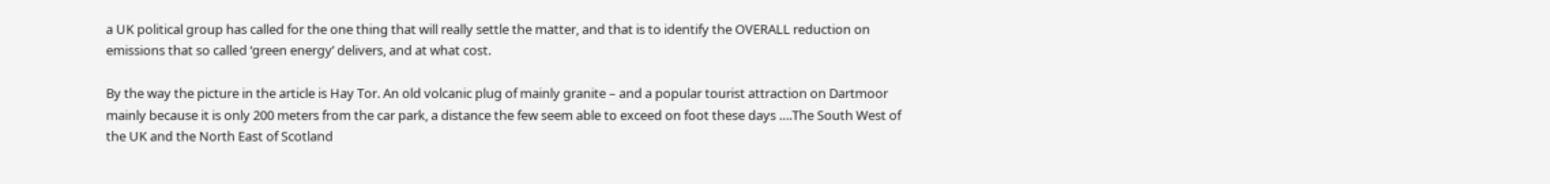a UK political group has called for the one thing that will really settle the matter, and that is to identify the OVERALL reduction on emissions that so called ‘green energy’ delivers, and at what cost.

By the way the picture in the article is Hay Tor. An old volcanic plug of mainly granite – and a popular tourist attraction on Dartmoor mainly because it is only 200 meters from the car park, a distance the few seem able to exceed on foot these days ….The South West of the UK and the North East of Scotland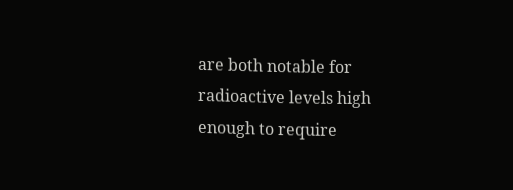are both notable for radioactive levels high enough to require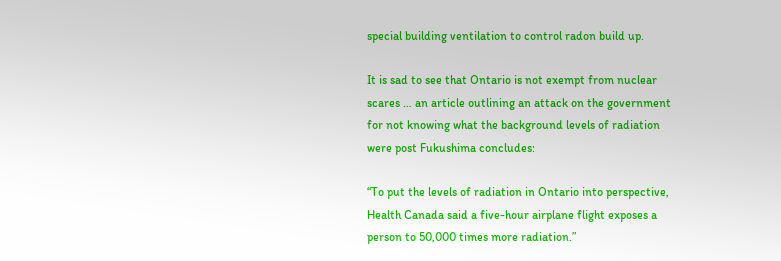special building ventilation to control radon build up.

It is sad to see that Ontario is not exempt from nuclear scares … an article outlining an attack on the government for not knowing what the background levels of radiation were post Fukushima concludes:

“To put the levels of radiation in Ontario into perspective, Health Canada said a five-hour airplane flight exposes a person to 50,000 times more radiation.”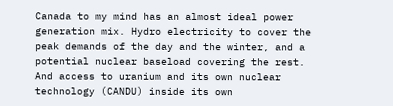Canada to my mind has an almost ideal power generation mix. Hydro electricity to cover the peak demands of the day and the winter, and a potential nuclear baseload covering the rest. And access to uranium and its own nuclear technology (CANDU) inside its own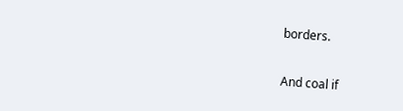borders.

And coal if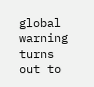global warning turns out to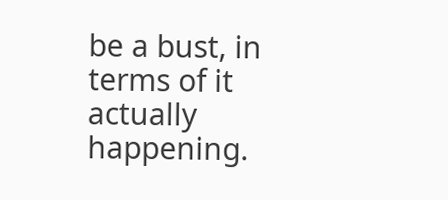be a bust, in terms of it actually happening.